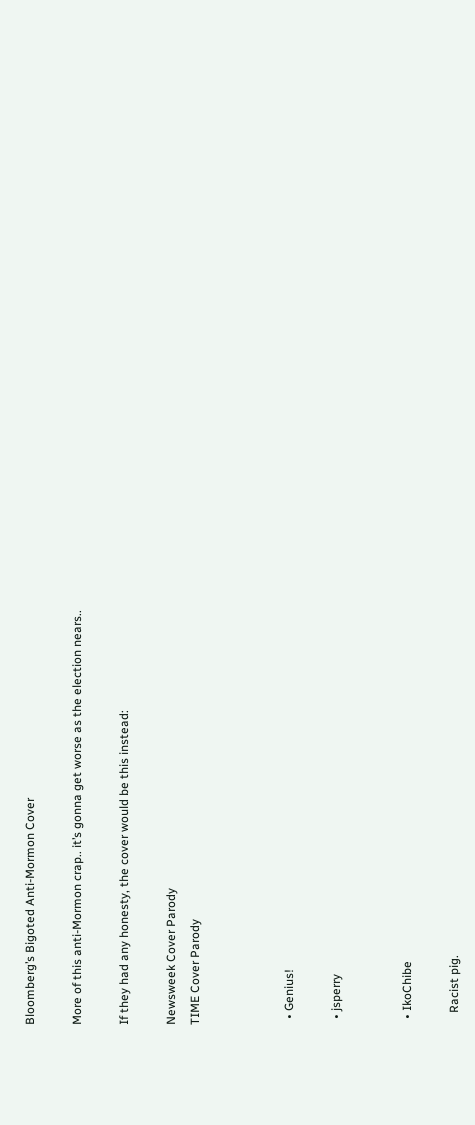Bloomberg’s Bigoted Anti-Mormon Cover

More of this anti-Mormon crap.. it’s gonna get worse as the election nears..

If they had any honesty, the cover would be this instead:

Newsweek Cover Parody
TIME Cover Parody



  • Genius!

  • jsperry


  • IkoChibe

    Racist pig.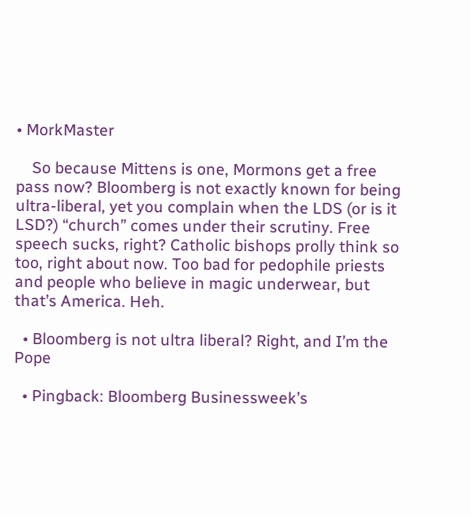• MorkMaster

    So because Mittens is one, Mormons get a free pass now? Bloomberg is not exactly known for being ultra-liberal, yet you complain when the LDS (or is it LSD?) “church” comes under their scrutiny. Free speech sucks, right? Catholic bishops prolly think so too, right about now. Too bad for pedophile priests and people who believe in magic underwear, but that’s America. Heh.

  • Bloomberg is not ultra liberal? Right, and I’m the Pope

  • Pingback: Bloomberg Businessweek’s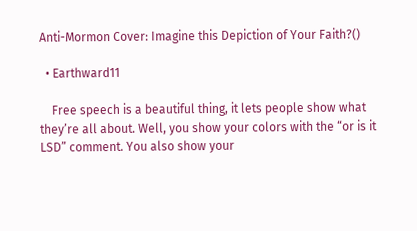Anti-Mormon Cover: Imagine this Depiction of Your Faith?()

  • Earthward11

    Free speech is a beautiful thing, it lets people show what they’re all about. Well, you show your colors with the “or is it LSD” comment. You also show your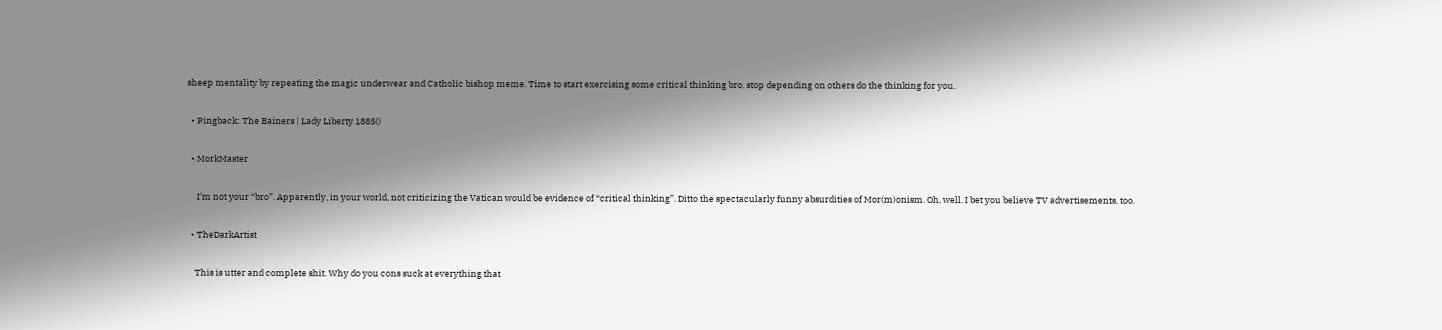sheep mentality by repeating the magic underwear and Catholic bishop meme. Time to start exercising some critical thinking bro, stop depending on others do the thinking for you.

  • Pingback: The Bainers | Lady Liberty 1885()

  • MorkMaster

     I’m not your “bro”. Apparently, in your world, not criticizing the Vatican would be evidence of “critical thinking”. Ditto the spectacularly funny absurdities of Mor(m)onism. Oh, well. I bet you believe TV advertisements, too.

  • TheDarkArtist

    This is utter and complete shit. Why do you cons suck at everything that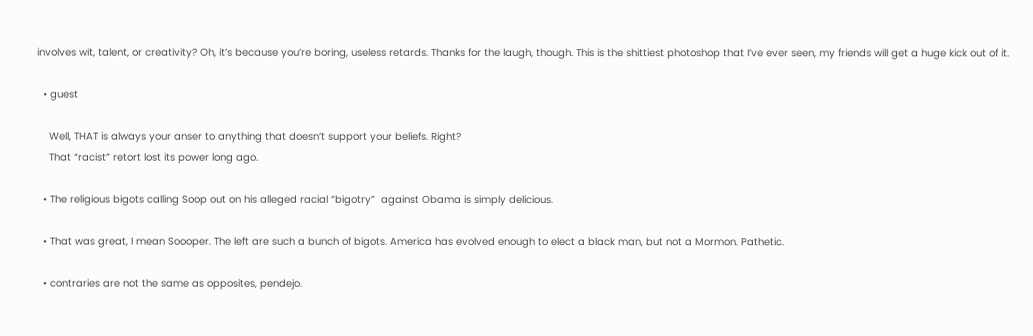involves wit, talent, or creativity? Oh, it’s because you’re boring, useless retards. Thanks for the laugh, though. This is the shittiest photoshop that I’ve ever seen, my friends will get a huge kick out of it.

  • guest

    Well, THAT is always your anser to anything that doesn’t support your beliefs. Right?
    That “racist” retort lost its power long ago.

  • The religious bigots calling Soop out on his alleged racial “bigotry”  against Obama is simply delicious.

  • That was great, I mean Soooper. The left are such a bunch of bigots. America has evolved enough to elect a black man, but not a Mormon. Pathetic.

  • contraries are not the same as opposites, pendejo.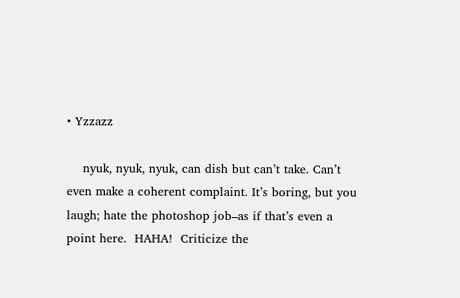• Yzzazz

    nyuk, nyuk, nyuk, can dish but can’t take. Can’t even make a coherent complaint. It’s boring, but you laugh; hate the photoshop job–as if that’s even a point here.  HAHA!  Criticize the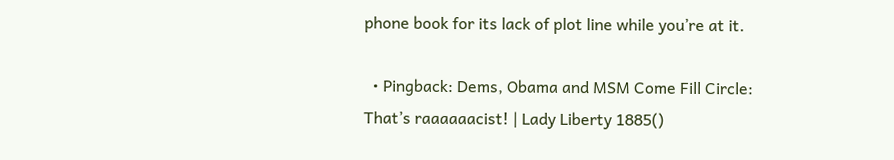phone book for its lack of plot line while you’re at it.

  • Pingback: Dems, Obama and MSM Come Fill Circle: That’s raaaaaacist! | Lady Liberty 1885()